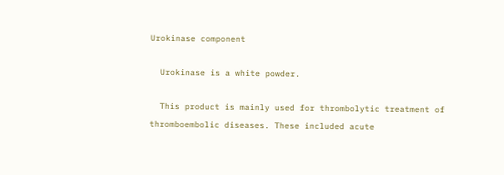Urokinase component

  Urokinase is a white powder.

  This product is mainly used for thrombolytic treatment of thromboembolic diseases. These included acute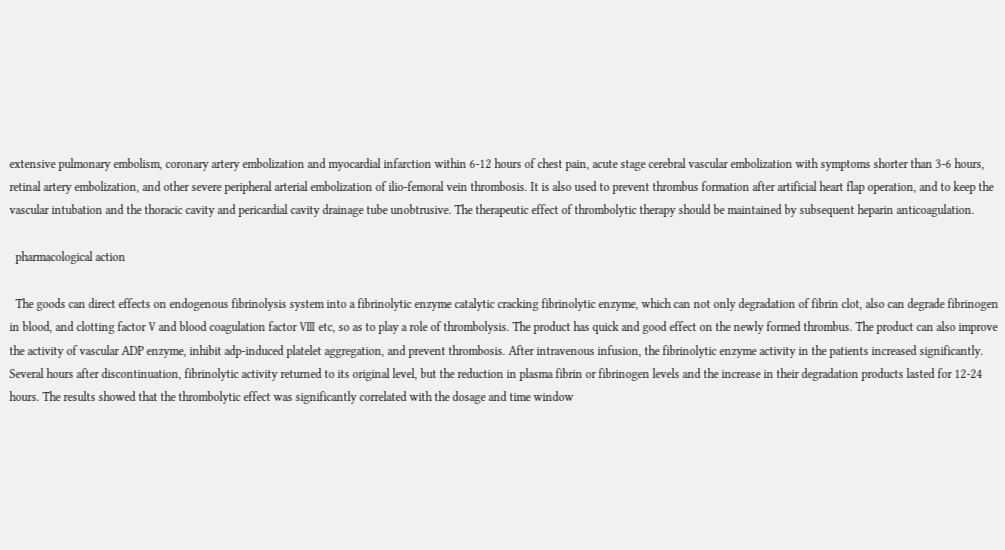extensive pulmonary embolism, coronary artery embolization and myocardial infarction within 6-12 hours of chest pain, acute stage cerebral vascular embolization with symptoms shorter than 3-6 hours, retinal artery embolization, and other severe peripheral arterial embolization of ilio-femoral vein thrombosis. It is also used to prevent thrombus formation after artificial heart flap operation, and to keep the vascular intubation and the thoracic cavity and pericardial cavity drainage tube unobtrusive. The therapeutic effect of thrombolytic therapy should be maintained by subsequent heparin anticoagulation.

  pharmacological action

  The goods can direct effects on endogenous fibrinolysis system into a fibrinolytic enzyme catalytic cracking fibrinolytic enzyme, which can not only degradation of fibrin clot, also can degrade fibrinogen in blood, and clotting factor Ⅴ and blood coagulation factor Ⅷ etc, so as to play a role of thrombolysis. The product has quick and good effect on the newly formed thrombus. The product can also improve the activity of vascular ADP enzyme, inhibit adp-induced platelet aggregation, and prevent thrombosis. After intravenous infusion, the fibrinolytic enzyme activity in the patients increased significantly. Several hours after discontinuation, fibrinolytic activity returned to its original level, but the reduction in plasma fibrin or fibrinogen levels and the increase in their degradation products lasted for 12-24 hours. The results showed that the thrombolytic effect was significantly correlated with the dosage and time window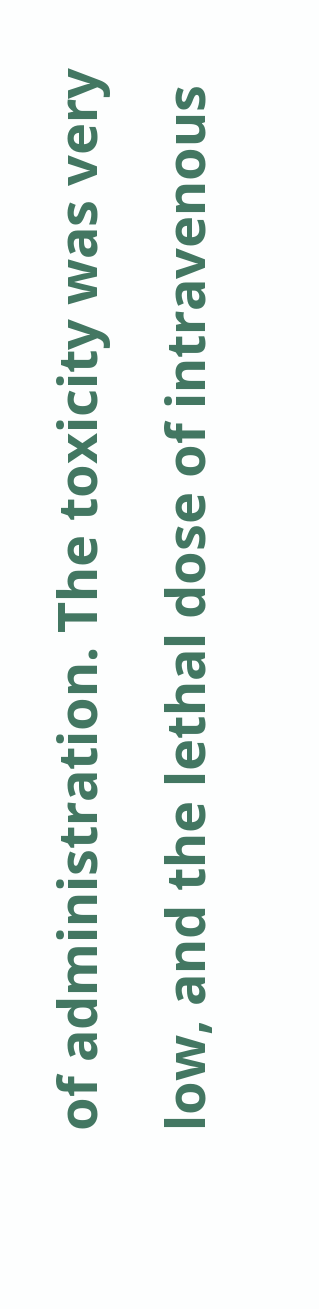of administration. The toxicity was very low, and the lethal dose of intravenous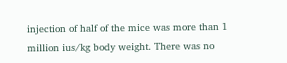injection of half of the mice was more than 1 million ius/kg body weight. There was no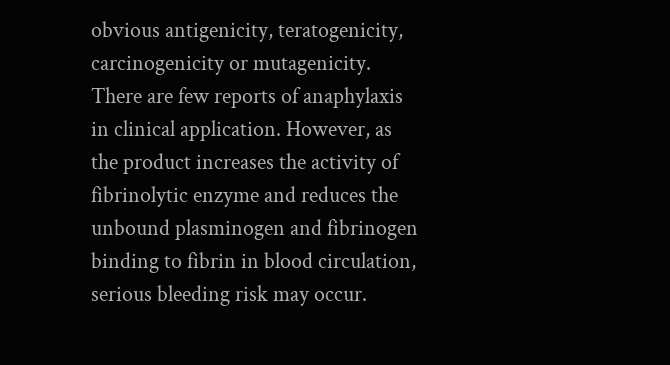obvious antigenicity, teratogenicity, carcinogenicity or mutagenicity. There are few reports of anaphylaxis in clinical application. However, as the product increases the activity of fibrinolytic enzyme and reduces the unbound plasminogen and fibrinogen binding to fibrin in blood circulation, serious bleeding risk may occur.